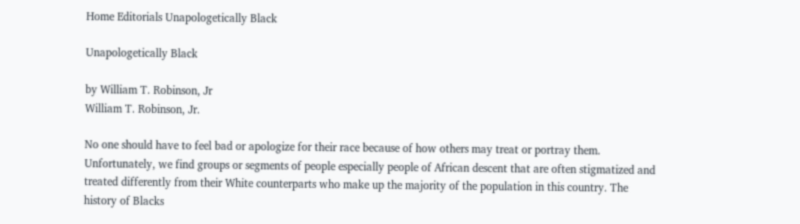Home Editorials Unapologetically Black

Unapologetically Black

by William T. Robinson, Jr
William T. Robinson, Jr.

No one should have to feel bad or apologize for their race because of how others may treat or portray them. Unfortunately, we find groups or segments of people especially people of African descent that are often stigmatized and treated differently from their White counterparts who make up the majority of the population in this country. The history of Blacks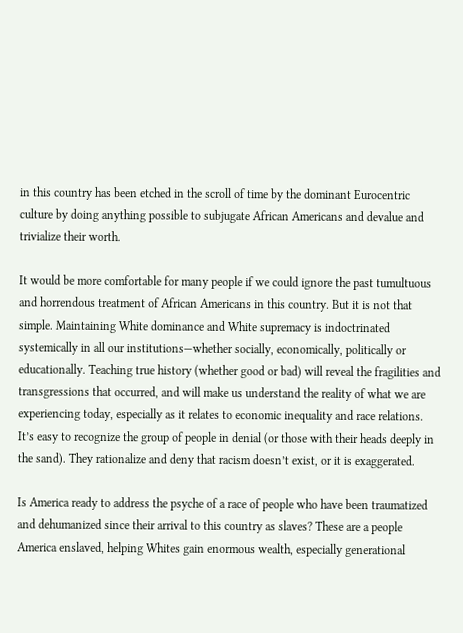in this country has been etched in the scroll of time by the dominant Eurocentric culture by doing anything possible to subjugate African Americans and devalue and trivialize their worth.

It would be more comfortable for many people if we could ignore the past tumultuous and horrendous treatment of African Americans in this country. But it is not that simple. Maintaining White dominance and White supremacy is indoctrinated systemically in all our institutions—whether socially, economically, politically or educationally. Teaching true history (whether good or bad) will reveal the fragilities and transgressions that occurred, and will make us understand the reality of what we are experiencing today, especially as it relates to economic inequality and race relations. It’s easy to recognize the group of people in denial (or those with their heads deeply in the sand). They rationalize and deny that racism doesn’t exist, or it is exaggerated.

Is America ready to address the psyche of a race of people who have been traumatized and dehumanized since their arrival to this country as slaves? These are a people America enslaved, helping Whites gain enormous wealth, especially generational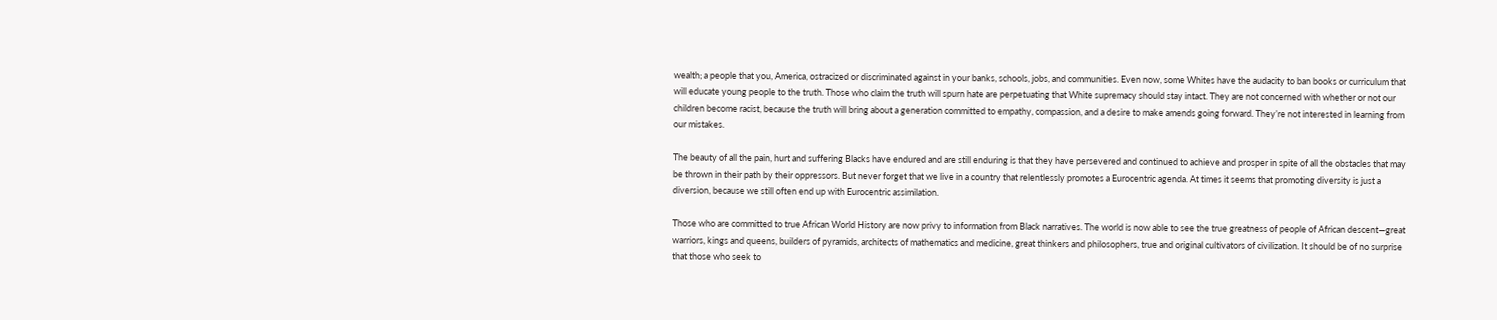wealth; a people that you, America, ostracized or discriminated against in your banks, schools, jobs, and communities. Even now, some Whites have the audacity to ban books or curriculum that will educate young people to the truth. Those who claim the truth will spurn hate are perpetuating that White supremacy should stay intact. They are not concerned with whether or not our children become racist, because the truth will bring about a generation committed to empathy, compassion, and a desire to make amends going forward. They’re not interested in learning from our mistakes.

The beauty of all the pain, hurt and suffering Blacks have endured and are still enduring is that they have persevered and continued to achieve and prosper in spite of all the obstacles that may be thrown in their path by their oppressors. But never forget that we live in a country that relentlessly promotes a Eurocentric agenda. At times it seems that promoting diversity is just a diversion, because we still often end up with Eurocentric assimilation.

Those who are committed to true African World History are now privy to information from Black narratives. The world is now able to see the true greatness of people of African descent—great warriors, kings and queens, builders of pyramids, architects of mathematics and medicine, great thinkers and philosophers, true and original cultivators of civilization. It should be of no surprise that those who seek to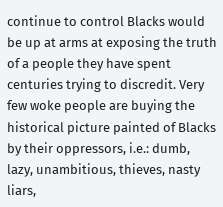continue to control Blacks would be up at arms at exposing the truth of a people they have spent centuries trying to discredit. Very few woke people are buying the historical picture painted of Blacks by their oppressors, i.e.: dumb, lazy, unambitious, thieves, nasty liars,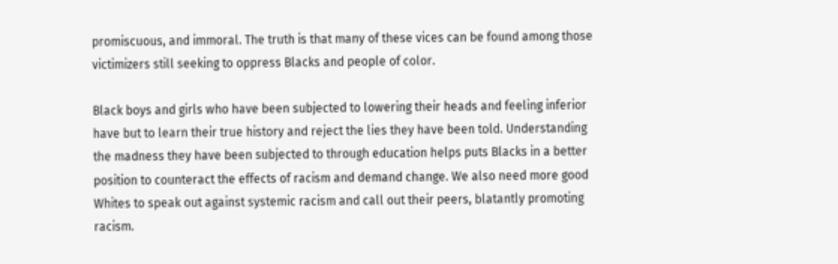promiscuous, and immoral. The truth is that many of these vices can be found among those victimizers still seeking to oppress Blacks and people of color.

Black boys and girls who have been subjected to lowering their heads and feeling inferior have but to learn their true history and reject the lies they have been told. Understanding the madness they have been subjected to through education helps puts Blacks in a better position to counteract the effects of racism and demand change. We also need more good Whites to speak out against systemic racism and call out their peers, blatantly promoting racism.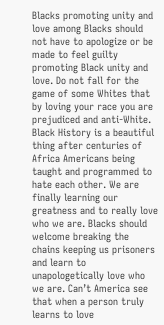Blacks promoting unity and love among Blacks should not have to apologize or be made to feel guilty promoting Black unity and love. Do not fall for the game of some Whites that by loving your race you are prejudiced and anti-White. Black History is a beautiful thing after centuries of Africa Americans being taught and programmed to hate each other. We are finally learning our greatness and to really love who we are. Blacks should welcome breaking the chains keeping us prisoners and learn to unapologetically love who we are. Can’t America see that when a person truly learns to love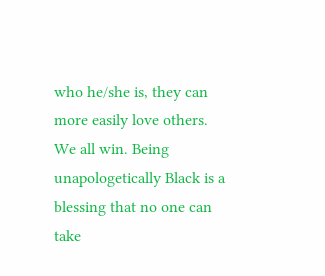who he/she is, they can more easily love others. We all win. Being unapologetically Black is a blessing that no one can take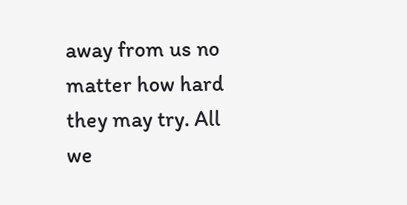away from us no matter how hard they may try. All we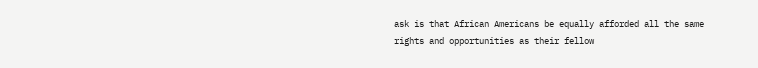ask is that African Americans be equally afforded all the same rights and opportunities as their fellow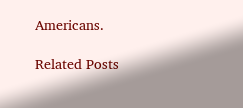Americans.

Related Posts